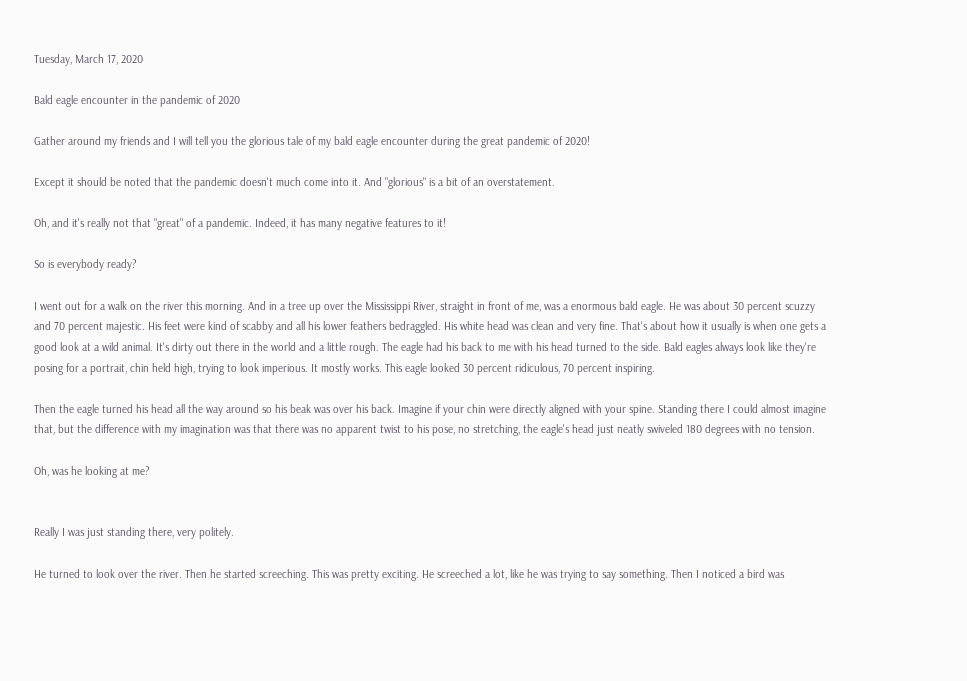Tuesday, March 17, 2020

Bald eagle encounter in the pandemic of 2020

Gather around my friends and I will tell you the glorious tale of my bald eagle encounter during the great pandemic of 2020!

Except it should be noted that the pandemic doesn't much come into it. And "glorious" is a bit of an overstatement.

Oh, and it's really not that "great" of a pandemic. Indeed, it has many negative features to it!

So is everybody ready?

I went out for a walk on the river this morning. And in a tree up over the Mississippi River, straight in front of me, was a enormous bald eagle. He was about 30 percent scuzzy and 70 percent majestic. His feet were kind of scabby and all his lower feathers bedraggled. His white head was clean and very fine. That's about how it usually is when one gets a good look at a wild animal. It's dirty out there in the world and a little rough. The eagle had his back to me with his head turned to the side. Bald eagles always look like they're posing for a portrait, chin held high, trying to look imperious. It mostly works. This eagle looked 30 percent ridiculous, 70 percent inspiring.

Then the eagle turned his head all the way around so his beak was over his back. Imagine if your chin were directly aligned with your spine. Standing there I could almost imagine that, but the difference with my imagination was that there was no apparent twist to his pose, no stretching, the eagle's head just neatly swiveled 180 degrees with no tension.

Oh, was he looking at me?


Really I was just standing there, very politely.

He turned to look over the river. Then he started screeching. This was pretty exciting. He screeched a lot, like he was trying to say something. Then I noticed a bird was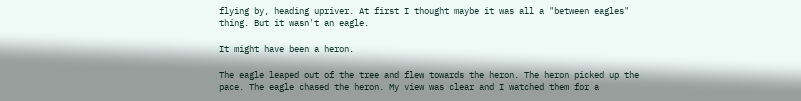flying by, heading upriver. At first I thought maybe it was all a "between eagles" thing. But it wasn't an eagle.

It might have been a heron.

The eagle leaped out of the tree and flew towards the heron. The heron picked up the pace. The eagle chased the heron. My view was clear and I watched them for a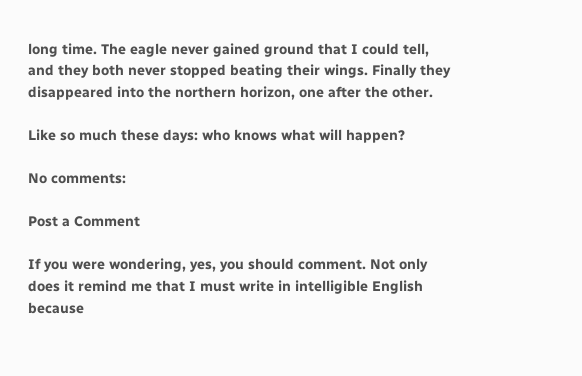long time. The eagle never gained ground that I could tell, and they both never stopped beating their wings. Finally they disappeared into the northern horizon, one after the other.

Like so much these days: who knows what will happen?

No comments:

Post a Comment

If you were wondering, yes, you should comment. Not only does it remind me that I must write in intelligible English because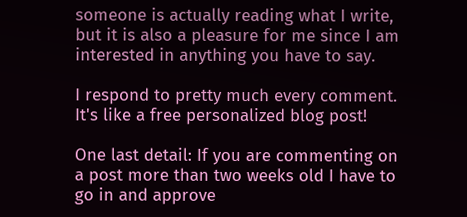someone is actually reading what I write, but it is also a pleasure for me since I am interested in anything you have to say.

I respond to pretty much every comment. It's like a free personalized blog post!

One last detail: If you are commenting on a post more than two weeks old I have to go in and approve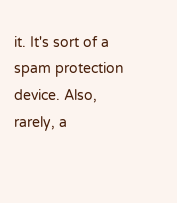it. It's sort of a spam protection device. Also, rarely, a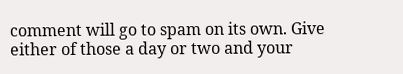comment will go to spam on its own. Give either of those a day or two and your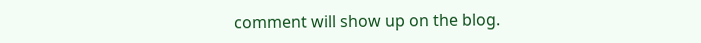comment will show up on the blog.